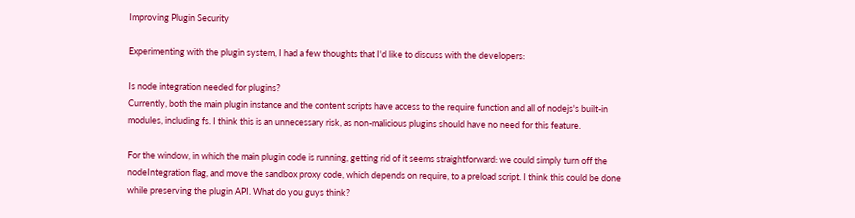Improving Plugin Security

Experimenting with the plugin system, I had a few thoughts that I'd like to discuss with the developers:

Is node integration needed for plugins?
Currently, both the main plugin instance and the content scripts have access to the require function and all of nodejs's built-in modules, including fs. I think this is an unnecessary risk, as non-malicious plugins should have no need for this feature.

For the window, in which the main plugin code is running, getting rid of it seems straightforward: we could simply turn off the nodeIntegration flag, and move the sandbox proxy code, which depends on require, to a preload script. I think this could be done while preserving the plugin API. What do you guys think?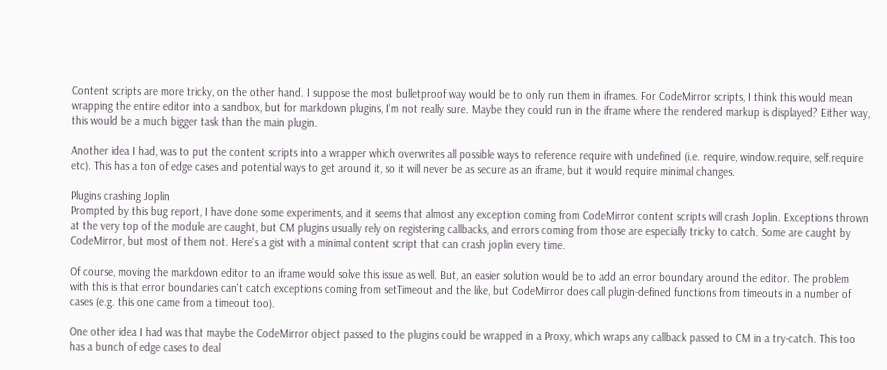Content scripts are more tricky, on the other hand. I suppose the most bulletproof way would be to only run them in iframes. For CodeMirror scripts, I think this would mean wrapping the entire editor into a sandbox, but for markdown plugins, I'm not really sure. Maybe they could run in the iframe where the rendered markup is displayed? Either way, this would be a much bigger task than the main plugin.

Another idea I had, was to put the content scripts into a wrapper which overwrites all possible ways to reference require with undefined (i.e. require, window.require, self.require etc). This has a ton of edge cases and potential ways to get around it, so it will never be as secure as an iframe, but it would require minimal changes.

Plugins crashing Joplin
Prompted by this bug report, I have done some experiments, and it seems that almost any exception coming from CodeMirror content scripts will crash Joplin. Exceptions thrown at the very top of the module are caught, but CM plugins usually rely on registering callbacks, and errors coming from those are especially tricky to catch. Some are caught by CodeMirror, but most of them not. Here's a gist with a minimal content script that can crash joplin every time.

Of course, moving the markdown editor to an iframe would solve this issue as well. But, an easier solution would be to add an error boundary around the editor. The problem with this is that error boundaries can't catch exceptions coming from setTimeout and the like, but CodeMirror does call plugin-defined functions from timeouts in a number of cases (e.g. this one came from a timeout too).

One other idea I had was that maybe the CodeMirror object passed to the plugins could be wrapped in a Proxy, which wraps any callback passed to CM in a try-catch. This too has a bunch of edge cases to deal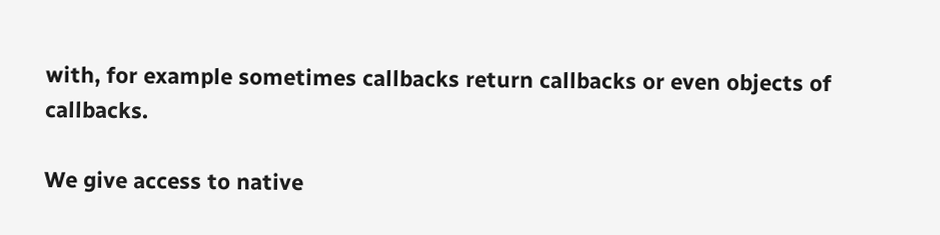with, for example sometimes callbacks return callbacks or even objects of callbacks.

We give access to native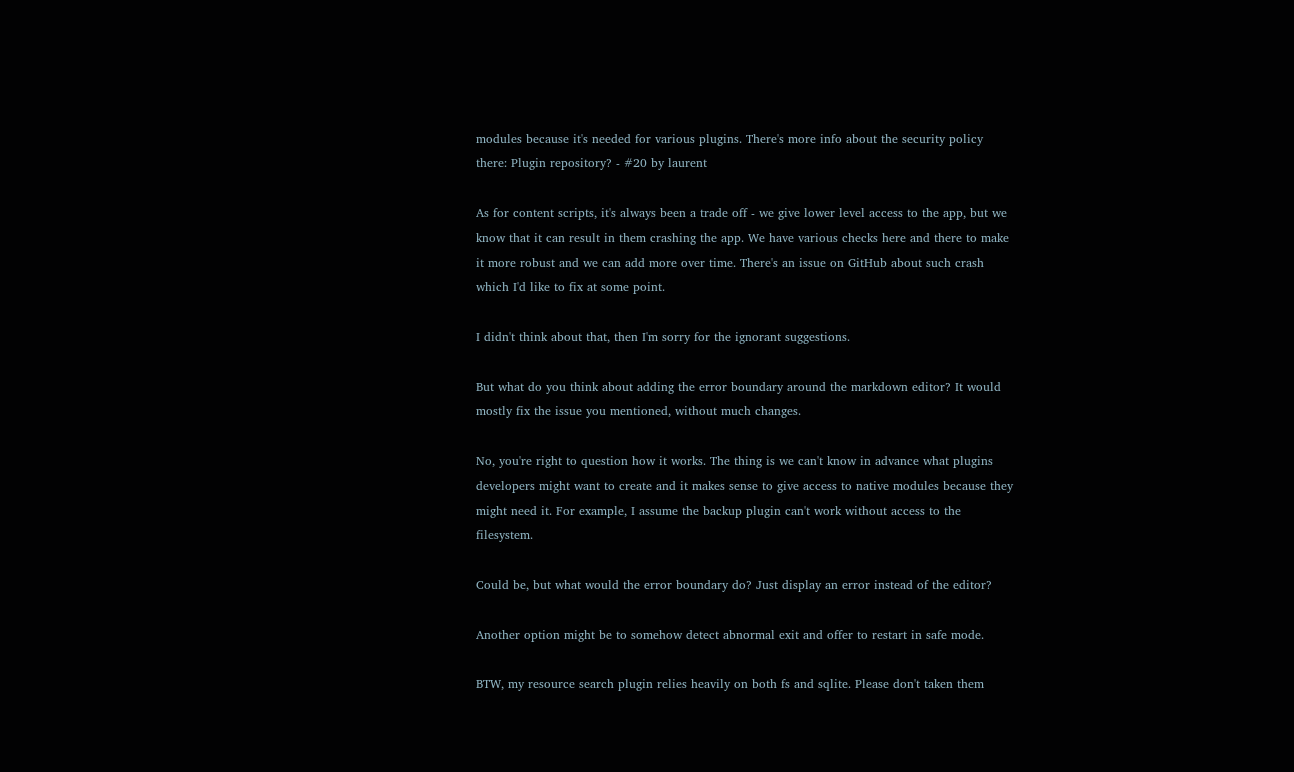modules because it's needed for various plugins. There's more info about the security policy there: Plugin repository? - #20 by laurent

As for content scripts, it's always been a trade off - we give lower level access to the app, but we know that it can result in them crashing the app. We have various checks here and there to make it more robust and we can add more over time. There's an issue on GitHub about such crash which I'd like to fix at some point.

I didn't think about that, then I'm sorry for the ignorant suggestions.

But what do you think about adding the error boundary around the markdown editor? It would mostly fix the issue you mentioned, without much changes.

No, you're right to question how it works. The thing is we can't know in advance what plugins developers might want to create and it makes sense to give access to native modules because they might need it. For example, I assume the backup plugin can't work without access to the filesystem.

Could be, but what would the error boundary do? Just display an error instead of the editor?

Another option might be to somehow detect abnormal exit and offer to restart in safe mode.

BTW, my resource search plugin relies heavily on both fs and sqlite. Please don't taken them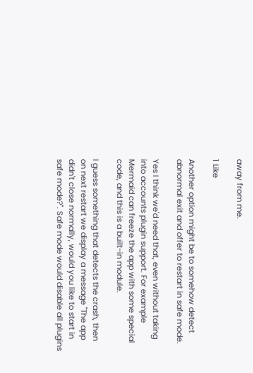away from me.

1 Like

Another option might be to somehow detect abnormal exit and offer to restart in safe mode.

Yes I think we'd need that, even without taking into accounts plugin support. For example Mermaid can freeze the app with some special code, and this is a built-in module.

I guess something that detects the crash, then on next restart we display a message "The app didn't close normally, would you like to start in safe mode?". Safe mode would disable all plugins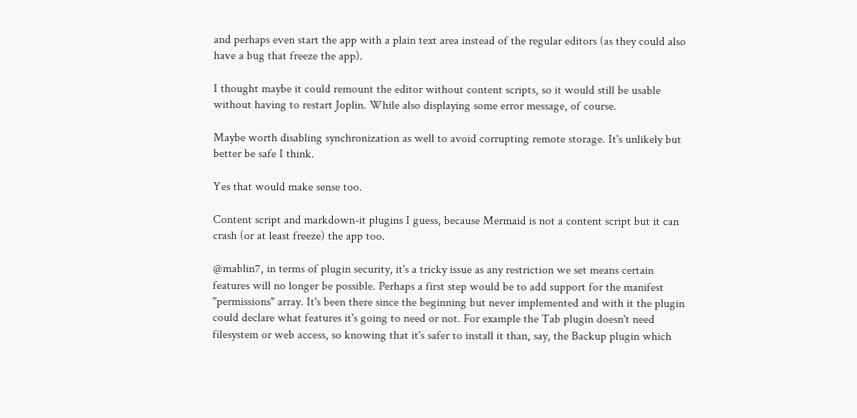and perhaps even start the app with a plain text area instead of the regular editors (as they could also have a bug that freeze the app).

I thought maybe it could remount the editor without content scripts, so it would still be usable without having to restart Joplin. While also displaying some error message, of course.

Maybe worth disabling synchronization as well to avoid corrupting remote storage. It's unlikely but better be safe I think.

Yes that would make sense too.

Content script and markdown-it plugins I guess, because Mermaid is not a content script but it can crash (or at least freeze) the app too.

@mablin7, in terms of plugin security, it's a tricky issue as any restriction we set means certain features will no longer be possible. Perhaps a first step would be to add support for the manifest "permissions" array. It's been there since the beginning but never implemented and with it the plugin could declare what features it's going to need or not. For example the Tab plugin doesn't need filesystem or web access, so knowing that it's safer to install it than, say, the Backup plugin which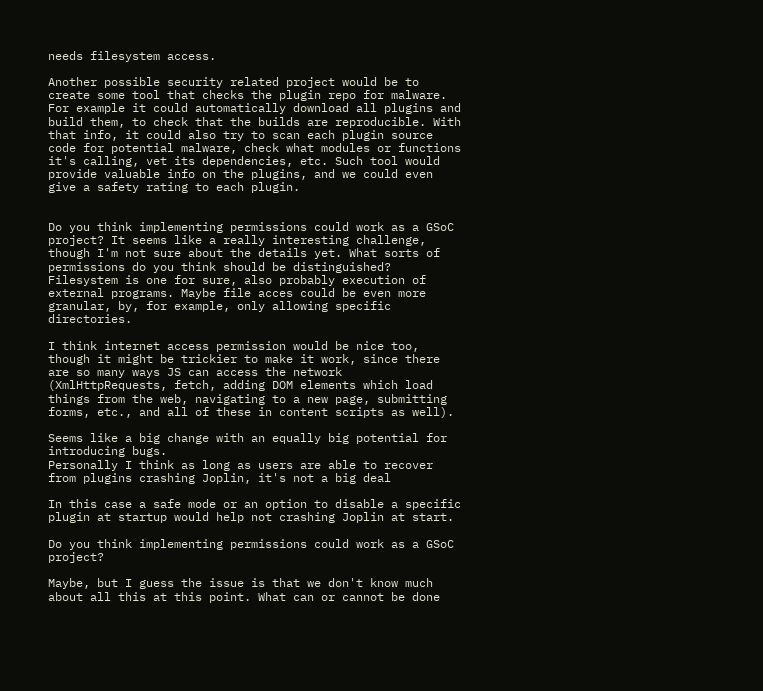needs filesystem access.

Another possible security related project would be to create some tool that checks the plugin repo for malware. For example it could automatically download all plugins and build them, to check that the builds are reproducible. With that info, it could also try to scan each plugin source code for potential malware, check what modules or functions it's calling, vet its dependencies, etc. Such tool would provide valuable info on the plugins, and we could even give a safety rating to each plugin.


Do you think implementing permissions could work as a GSoC project? It seems like a really interesting challenge, though I'm not sure about the details yet. What sorts of permissions do you think should be distinguished? Filesystem is one for sure, also probably execution of external programs. Maybe file acces could be even more granular, by, for example, only allowing specific directories.

I think internet access permission would be nice too, though it might be trickier to make it work, since there are so many ways JS can access the network (XmlHttpRequests, fetch, adding DOM elements which load things from the web, navigating to a new page, submitting forms, etc., and all of these in content scripts as well).

Seems like a big change with an equally big potential for introducing bugs.
Personally I think as long as users are able to recover from plugins crashing Joplin, it's not a big deal

In this case a safe mode or an option to disable a specific plugin at startup would help not crashing Joplin at start.

Do you think implementing permissions could work as a GSoC project?

Maybe, but I guess the issue is that we don't know much about all this at this point. What can or cannot be done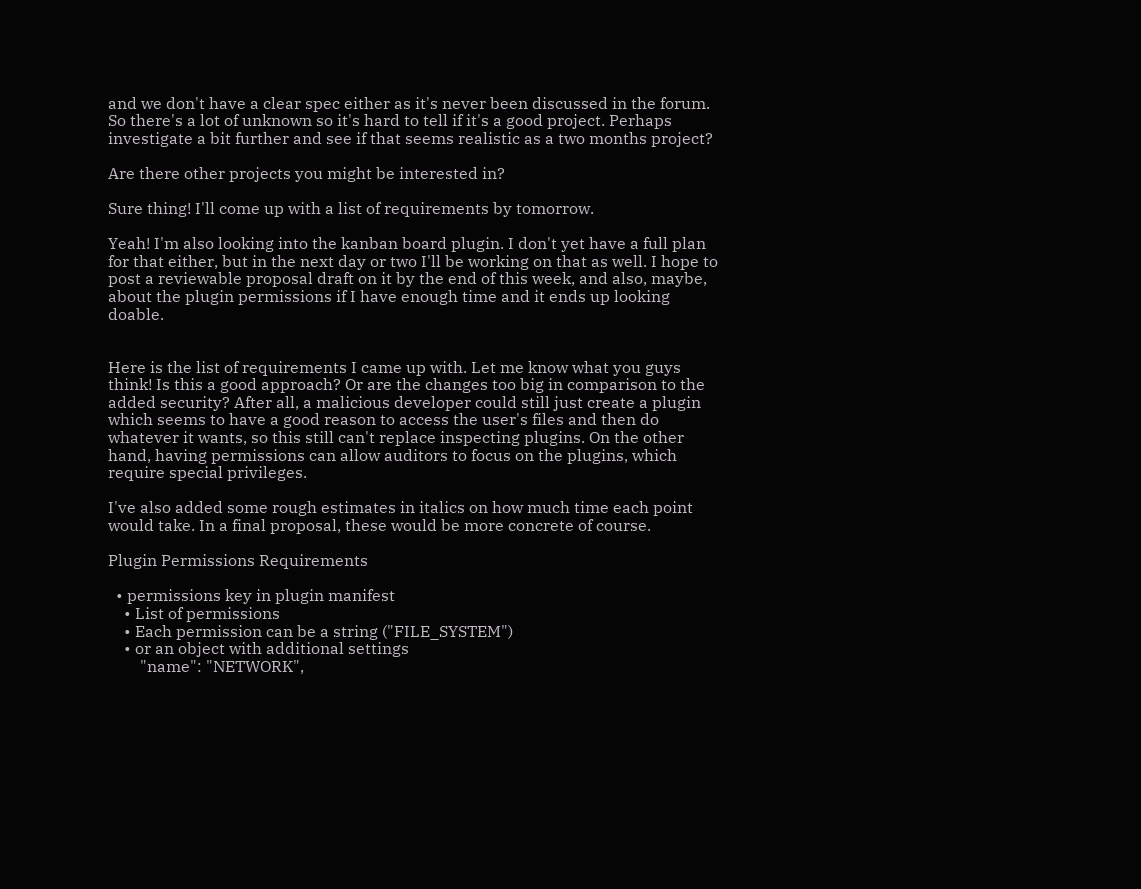and we don't have a clear spec either as it's never been discussed in the forum. So there's a lot of unknown so it's hard to tell if it's a good project. Perhaps investigate a bit further and see if that seems realistic as a two months project?

Are there other projects you might be interested in?

Sure thing! I'll come up with a list of requirements by tomorrow.

Yeah! I'm also looking into the kanban board plugin. I don't yet have a full plan for that either, but in the next day or two I'll be working on that as well. I hope to post a reviewable proposal draft on it by the end of this week, and also, maybe, about the plugin permissions if I have enough time and it ends up looking doable.


Here is the list of requirements I came up with. Let me know what you guys think! Is this a good approach? Or are the changes too big in comparison to the added security? After all, a malicious developer could still just create a plugin which seems to have a good reason to access the user's files and then do whatever it wants, so this still can't replace inspecting plugins. On the other hand, having permissions can allow auditors to focus on the plugins, which require special privileges.

I've also added some rough estimates in italics on how much time each point would take. In a final proposal, these would be more concrete of course.

Plugin Permissions Requirements

  • permissions key in plugin manifest
    • List of permissions
    • Each permission can be a string ("FILE_SYSTEM")
    • or an object with additional settings
        "name": "NETWORK",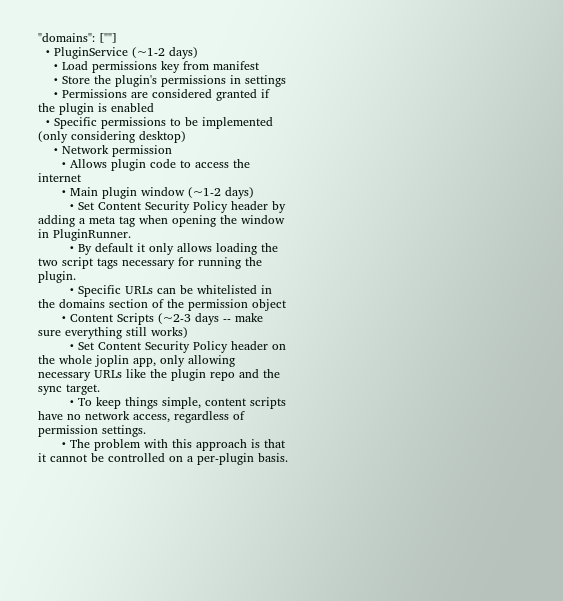"domains": [""]
  • PluginService (~1-2 days)
    • Load permissions key from manifest
    • Store the plugin's permissions in settings
    • Permissions are considered granted if the plugin is enabled
  • Specific permissions to be implemented (only considering desktop)
    • Network permission
      • Allows plugin code to access the internet
      • Main plugin window (~1-2 days)
        • Set Content Security Policy header by adding a meta tag when opening the window in PluginRunner.
        • By default it only allows loading the two script tags necessary for running the plugin.
        • Specific URLs can be whitelisted in the domains section of the permission object
      • Content Scripts (~2-3 days -- make sure everything still works)
        • Set Content Security Policy header on the whole joplin app, only allowing necessary URLs like the plugin repo and the sync target.
        • To keep things simple, content scripts have no network access, regardless of permission settings.
      • The problem with this approach is that it cannot be controlled on a per-plugin basis.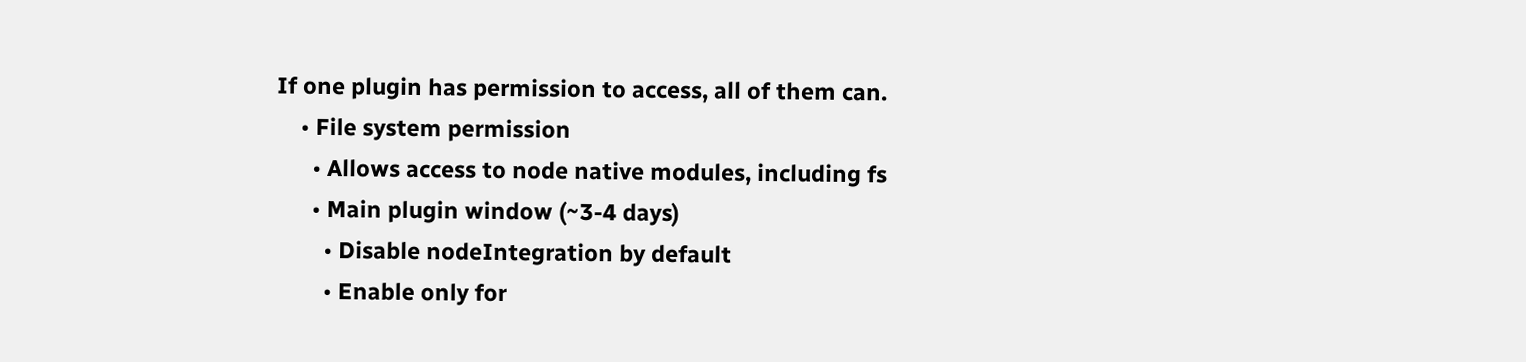If one plugin has permission to access, all of them can.
    • File system permission
      • Allows access to node native modules, including fs
      • Main plugin window (~3-4 days)
        • Disable nodeIntegration by default
        • Enable only for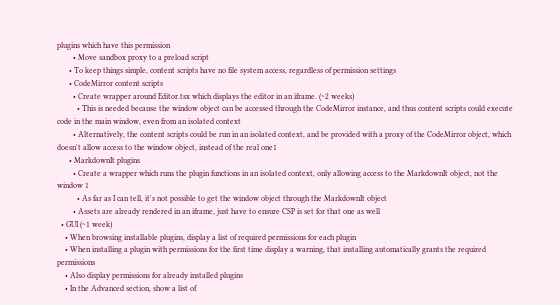plugins which have this permission
        • Move sandbox proxy to a preload script
      • To keep things simple, content scripts have no file system access, regardless of permission settings
      • CodeMirror content scripts
        • Create wrapper around Editor.tsx which displays the editor in an iframe. (~2 weeks)
          • This is needed because the window object can be accessed through the CodeMirror instance, and thus content scripts could execute code in the main window, even from an isolated context
        • Alternatively, the content scripts could be run in an isolated context, and be provided with a proxy of the CodeMirror object, which doesn't allow access to the window object, instead of the real one1
      • MarkdownIt plugins
        • Create a wrapper which runs the plugin functions in an isolated context, only allowing access to the MarkdownIt object, not the window 1
          • As far as I can tell, it's not possible to get the window object through the MarkdownIt object
        • Assets are already rendered in an iframe, just have to ensure CSP is set for that one as well
  • GUI (~1 week)
    • When browsing installable plugins, display a list of required permissions for each plugin
    • When installing a plugin with permissions for the first time display a warning, that installing automatically grants the required permissions
    • Also display permissions for already installed plugins
    • In the Advanced section, show a list of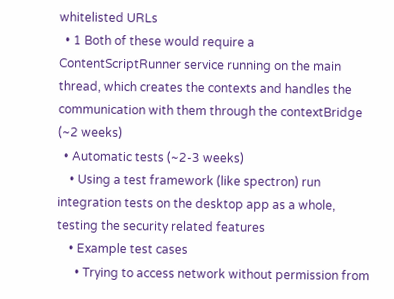whitelisted URLs
  • 1 Both of these would require a ContentScriptRunner service running on the main thread, which creates the contexts and handles the communication with them through the contextBridge (~2 weeks)
  • Automatic tests (~2-3 weeks)
    • Using a test framework (like spectron) run integration tests on the desktop app as a whole, testing the security related features
    • Example test cases
      • Trying to access network without permission from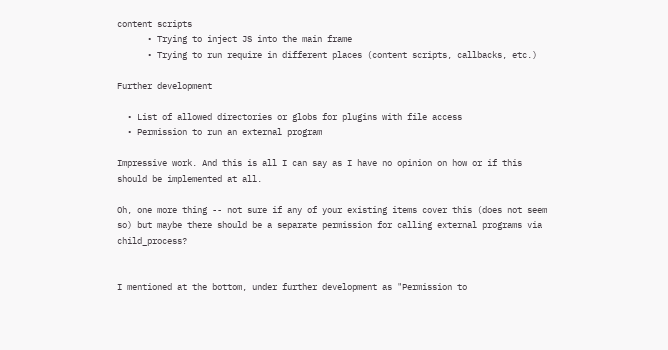content scripts
      • Trying to inject JS into the main frame
      • Trying to run require in different places (content scripts, callbacks, etc.)

Further development

  • List of allowed directories or globs for plugins with file access
  • Permission to run an external program

Impressive work. And this is all I can say as I have no opinion on how or if this should be implemented at all.

Oh, one more thing -- not sure if any of your existing items cover this (does not seem so) but maybe there should be a separate permission for calling external programs via child_process?


I mentioned at the bottom, under further development as "Permission to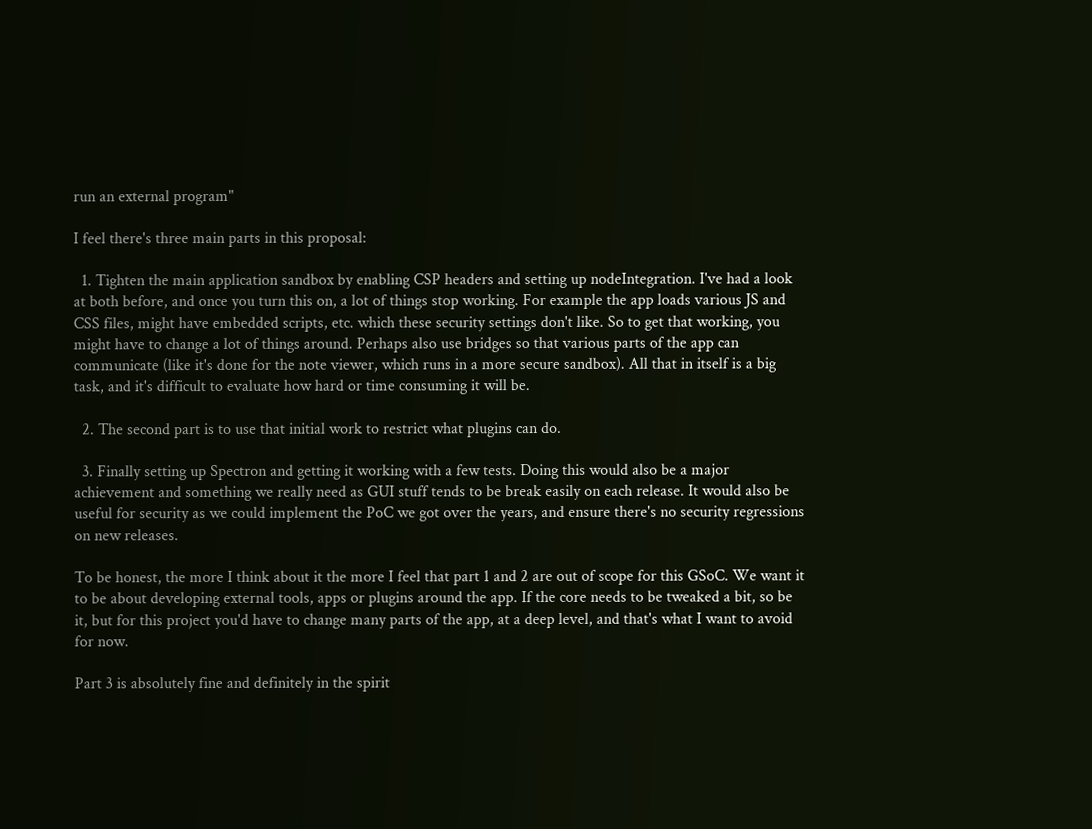run an external program"

I feel there's three main parts in this proposal:

  1. Tighten the main application sandbox by enabling CSP headers and setting up nodeIntegration. I've had a look at both before, and once you turn this on, a lot of things stop working. For example the app loads various JS and CSS files, might have embedded scripts, etc. which these security settings don't like. So to get that working, you might have to change a lot of things around. Perhaps also use bridges so that various parts of the app can communicate (like it's done for the note viewer, which runs in a more secure sandbox). All that in itself is a big task, and it's difficult to evaluate how hard or time consuming it will be.

  2. The second part is to use that initial work to restrict what plugins can do.

  3. Finally setting up Spectron and getting it working with a few tests. Doing this would also be a major achievement and something we really need as GUI stuff tends to be break easily on each release. It would also be useful for security as we could implement the PoC we got over the years, and ensure there's no security regressions on new releases.

To be honest, the more I think about it the more I feel that part 1 and 2 are out of scope for this GSoC. We want it to be about developing external tools, apps or plugins around the app. If the core needs to be tweaked a bit, so be it, but for this project you'd have to change many parts of the app, at a deep level, and that's what I want to avoid for now.

Part 3 is absolutely fine and definitely in the spirit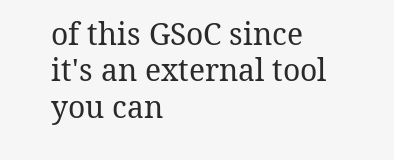of this GSoC since it's an external tool you can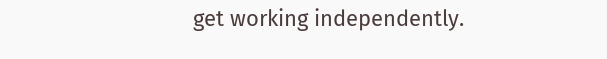get working independently.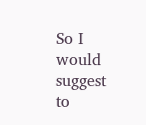So I would suggest to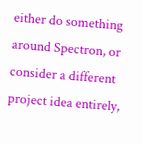either do something around Spectron, or consider a different project idea entirely,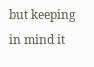but keeping in mind it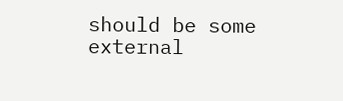should be some external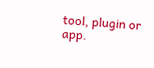tool, plugin or app.